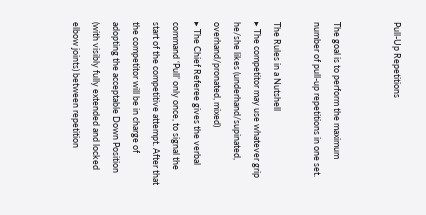Pull-Up Repetitions


The goal is to perform the maximum number of pull-up repetitions in one set.

The Rules in a Nutshell
▸ The competitor may use whatever grip he/she likes (underhand/supinated, overhand/pronated, mixed)
▸ The Chief Referee gives the verbal command ‘Pull’ only once, to signal the start of the competitive attempt. After that the competitor will be in charge of adopting the acceptable Down Position (with visibly fully extended and locked elbow joints) between repetition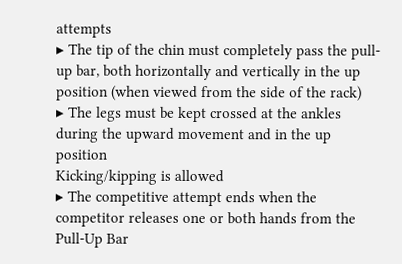attempts
▸ The tip of the chin must completely pass the pull-up bar, both horizontally and vertically in the up position (when viewed from the side of the rack)
▸ The legs must be kept crossed at the ankles during the upward movement and in the up position
Kicking/kipping is allowed
▸ The competitive attempt ends when the competitor releases one or both hands from the Pull-Up Bar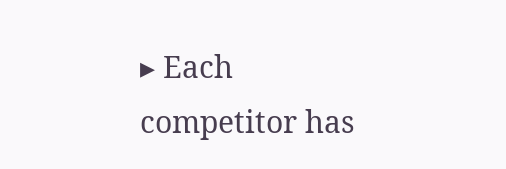▸ Each competitor has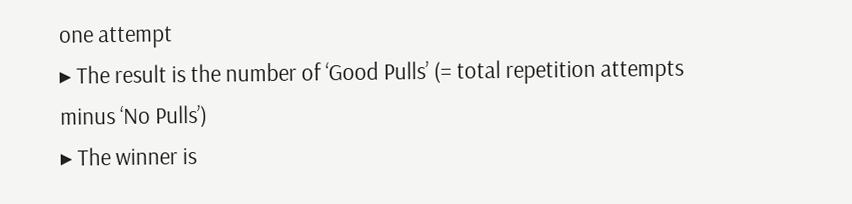one attempt
▸ The result is the number of ‘Good Pulls’ (= total repetition attempts minus ‘No Pulls’)
▸ The winner is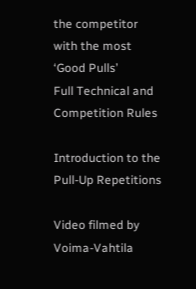the competitor with the most ‘Good Pulls’
Full Technical and Competition Rules

Introduction to the Pull-Up Repetitions

Video filmed by Voima-Vahtila